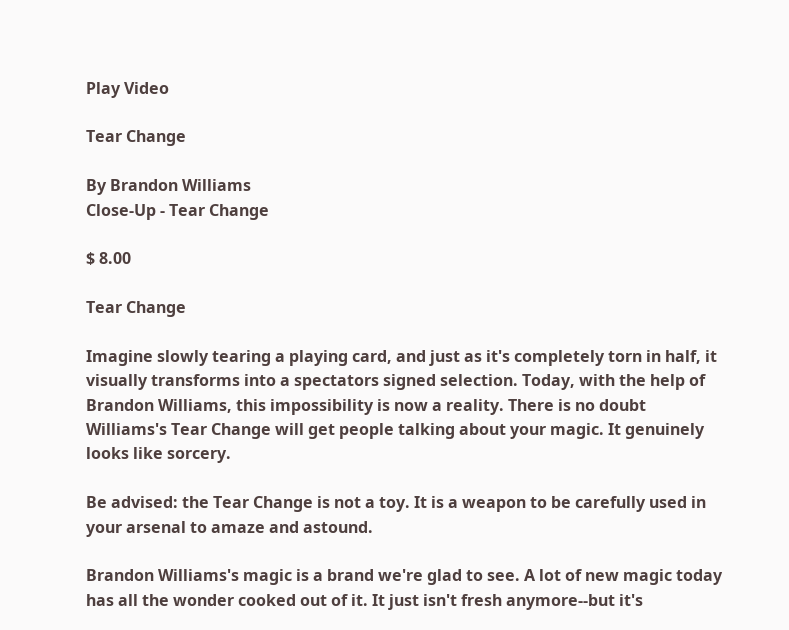Play Video

Tear Change

By Brandon Williams
Close-Up - Tear Change

$ 8.00

Tear Change

Imagine slowly tearing a playing card, and just as it's completely torn in half, it visually transforms into a spectators signed selection. Today, with the help of Brandon Williams, this impossibility is now a reality. There is no doubt Williams's Tear Change will get people talking about your magic. It genuinely looks like sorcery.

Be advised: the Tear Change is not a toy. It is a weapon to be carefully used in your arsenal to amaze and astound.

Brandon Williams's magic is a brand we're glad to see. A lot of new magic today has all the wonder cooked out of it. It just isn't fresh anymore--but it's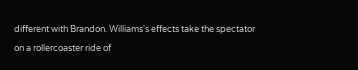different with Brandon. Williams's effects take the spectator on a rollercoaster ride of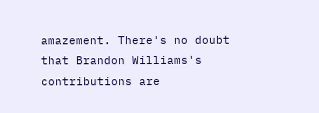amazement. There's no doubt that Brandon Williams's contributions are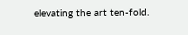elevating the art ten-fold.